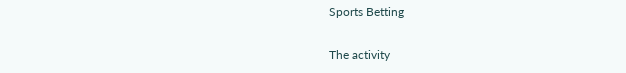Sports Betting

The activity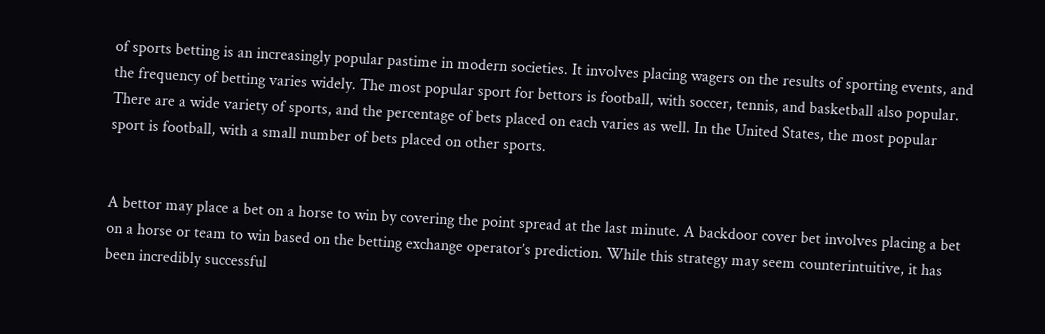of sports betting is an increasingly popular pastime in modern societies. It involves placing wagers on the results of sporting events, and the frequency of betting varies widely. The most popular sport for bettors is football, with soccer, tennis, and basketball also popular. There are a wide variety of sports, and the percentage of bets placed on each varies as well. In the United States, the most popular sport is football, with a small number of bets placed on other sports.


A bettor may place a bet on a horse to win by covering the point spread at the last minute. A backdoor cover bet involves placing a bet on a horse or team to win based on the betting exchange operator’s prediction. While this strategy may seem counterintuitive, it has been incredibly successful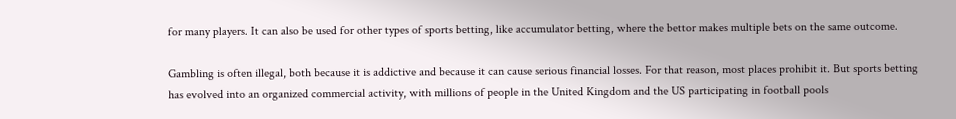for many players. It can also be used for other types of sports betting, like accumulator betting, where the bettor makes multiple bets on the same outcome.

Gambling is often illegal, both because it is addictive and because it can cause serious financial losses. For that reason, most places prohibit it. But sports betting has evolved into an organized commercial activity, with millions of people in the United Kingdom and the US participating in football pools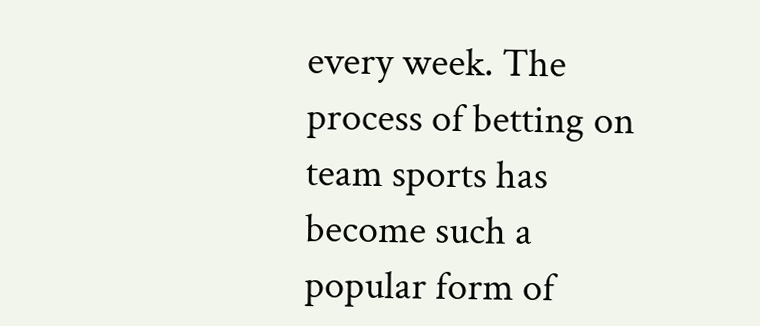every week. The process of betting on team sports has become such a popular form of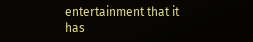entertainment that it has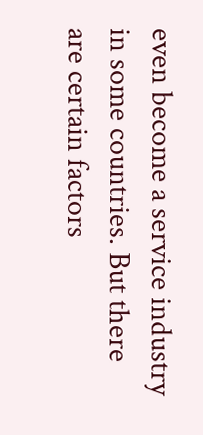even become a service industry in some countries. But there are certain factors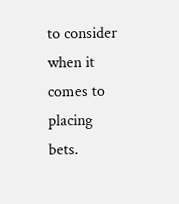to consider when it comes to placing bets.